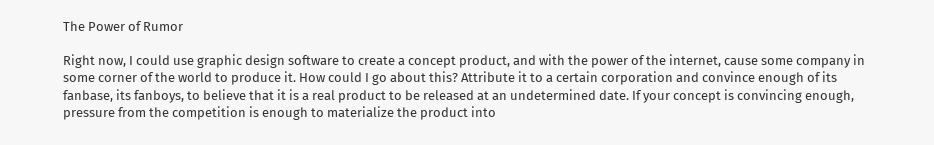The Power of Rumor

Right now, I could use graphic design software to create a concept product, and with the power of the internet, cause some company in some corner of the world to produce it. How could I go about this? Attribute it to a certain corporation and convince enough of its fanbase, its fanboys, to believe that it is a real product to be released at an undetermined date. If your concept is convincing enough, pressure from the competition is enough to materialize the product into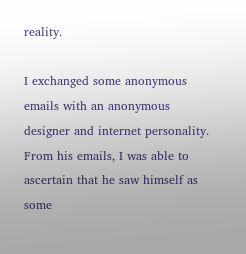reality.

I exchanged some anonymous emails with an anonymous designer and internet personality. From his emails, I was able to ascertain that he saw himself as some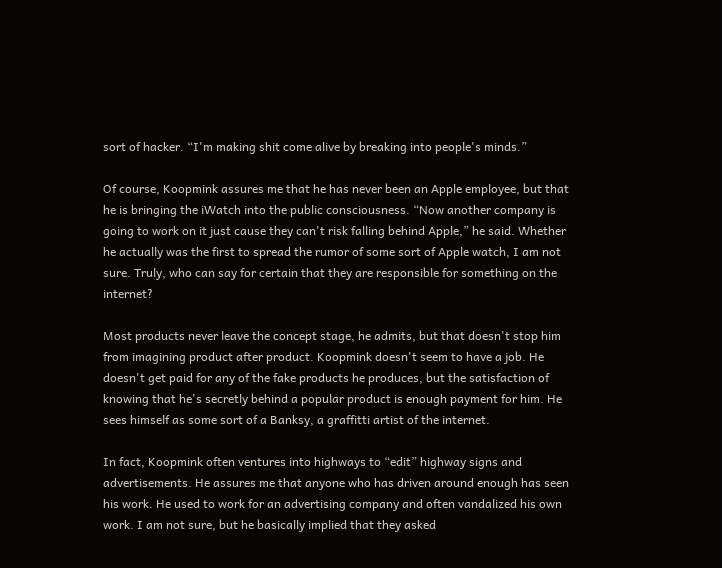sort of hacker. “I'm making shit come alive by breaking into people's minds.”

Of course, Koopmink assures me that he has never been an Apple employee, but that he is bringing the iWatch into the public consciousness. “Now another company is going to work on it just cause they can't risk falling behind Apple,” he said. Whether he actually was the first to spread the rumor of some sort of Apple watch, I am not sure. Truly, who can say for certain that they are responsible for something on the internet?

Most products never leave the concept stage, he admits, but that doesn't stop him from imagining product after product. Koopmink doesn't seem to have a job. He doesn't get paid for any of the fake products he produces, but the satisfaction of knowing that he's secretly behind a popular product is enough payment for him. He sees himself as some sort of a Banksy, a graffitti artist of the internet.

In fact, Koopmink often ventures into highways to “edit” highway signs and advertisements. He assures me that anyone who has driven around enough has seen his work. He used to work for an advertising company and often vandalized his own work. I am not sure, but he basically implied that they asked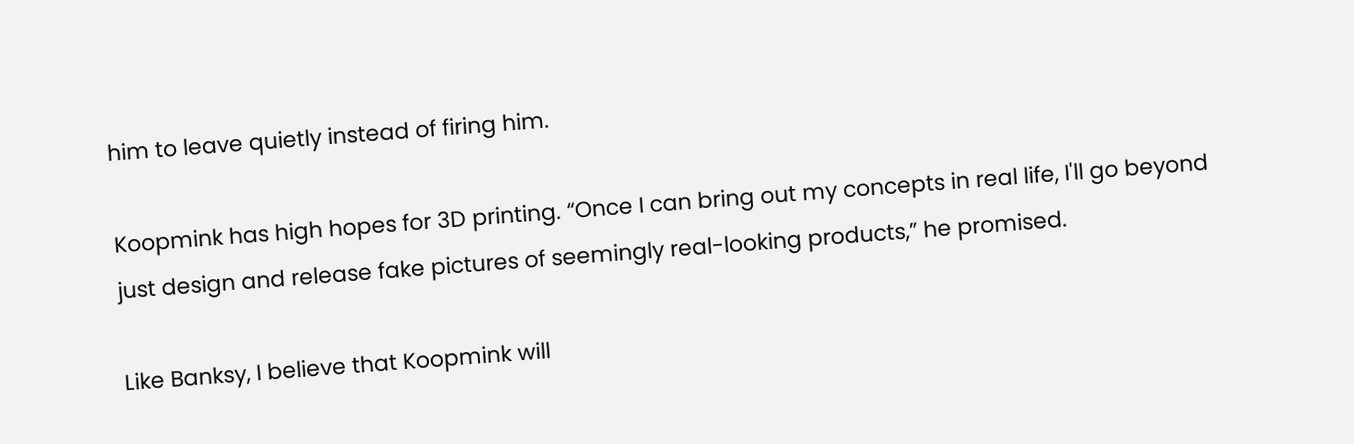him to leave quietly instead of firing him.

Koopmink has high hopes for 3D printing. “Once I can bring out my concepts in real life, I'll go beyond just design and release fake pictures of seemingly real-looking products,” he promised.

Like Banksy, I believe that Koopmink will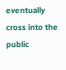eventually cross into the public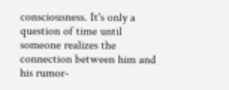consciousness. It's only a question of time until someone realizes the connection between him and his rumor-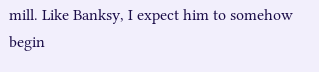mill. Like Banksy, I expect him to somehow begin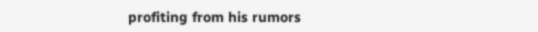profiting from his rumors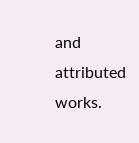and attributed works.